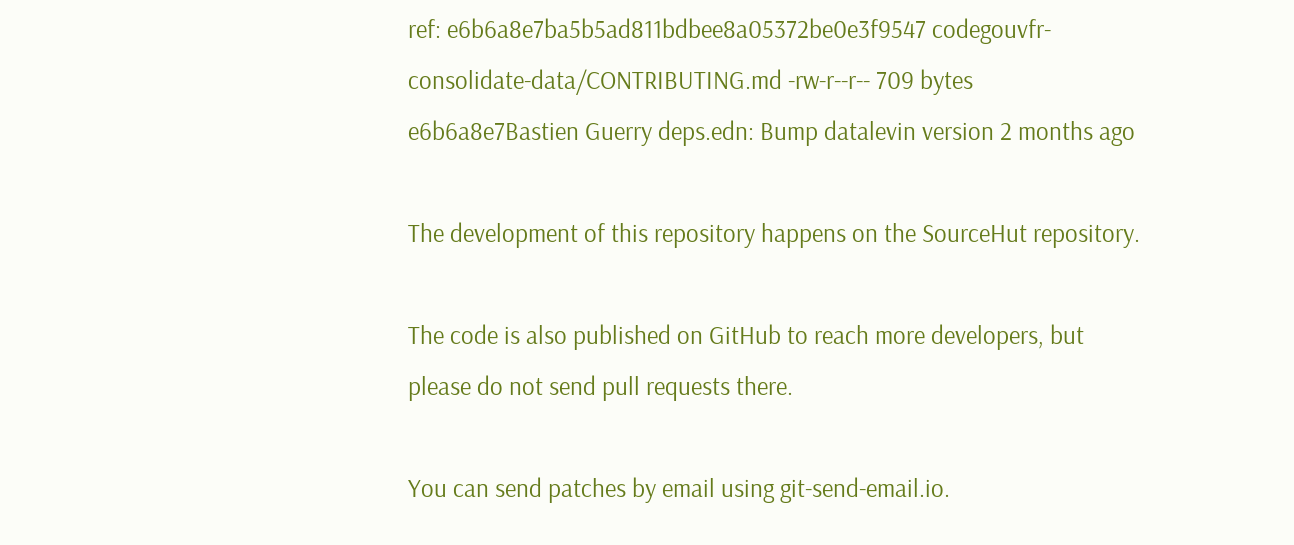ref: e6b6a8e7ba5b5ad811bdbee8a05372be0e3f9547 codegouvfr-consolidate-data/CONTRIBUTING.md -rw-r--r-- 709 bytes
e6b6a8e7Bastien Guerry deps.edn: Bump datalevin version 2 months ago

The development of this repository happens on the SourceHut repository.

The code is also published on GitHub to reach more developers, but please do not send pull requests there.

You can send patches by email using git-send-email.io.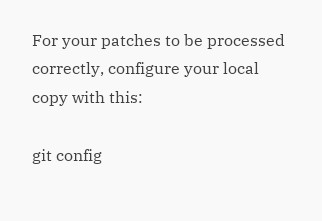For your patches to be processed correctly, configure your local copy with this:

git config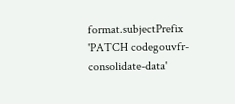format.subjectPrefix 'PATCH codegouvfr-consolidate-data'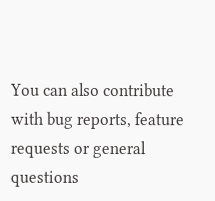You can also contribute with bug reports, feature requests or general questions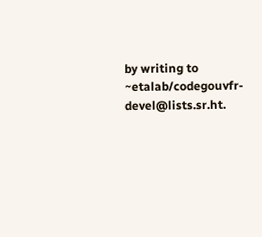by writing to ~etalab/codegouvfr-devel@lists.sr.ht.